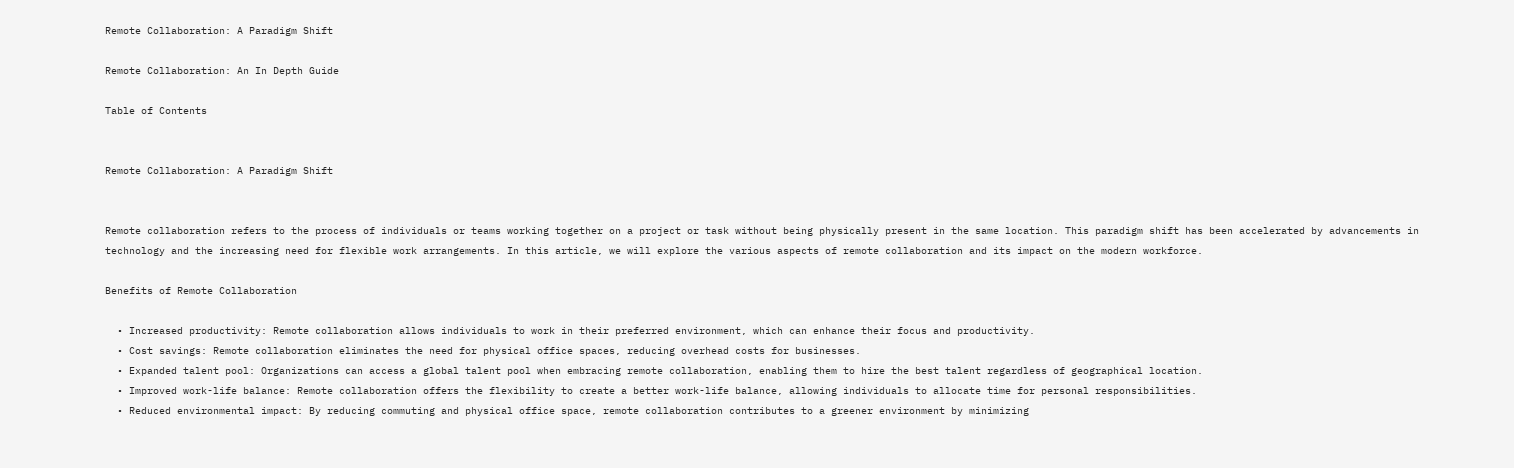Remote Collaboration: A Paradigm Shift

Remote Collaboration: An In Depth Guide

Table of Contents


Remote Collaboration: A Paradigm Shift


Remote collaboration refers to the process of individuals or teams working together on a project or task without being physically present in the same location. This paradigm shift has been accelerated by advancements in technology and the increasing need for flexible work arrangements. In this article, we will explore the various aspects of remote collaboration and its impact on the modern workforce.

Benefits of Remote Collaboration

  • Increased productivity: Remote collaboration allows individuals to work in their preferred environment, which can enhance their focus and productivity.
  • Cost savings: Remote collaboration eliminates the need for physical office spaces, reducing overhead costs for businesses.
  • Expanded talent pool: Organizations can access a global talent pool when embracing remote collaboration, enabling them to hire the best talent regardless of geographical location.
  • Improved work-life balance: Remote collaboration offers the flexibility to create a better work-life balance, allowing individuals to allocate time for personal responsibilities.
  • Reduced environmental impact: By reducing commuting and physical office space, remote collaboration contributes to a greener environment by minimizing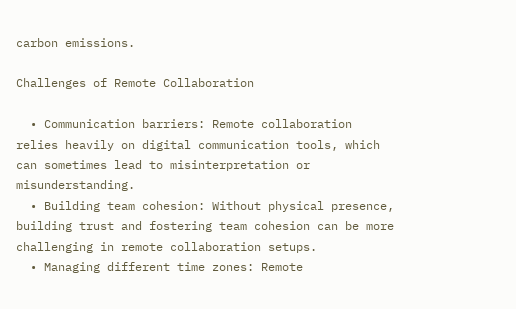carbon emissions.

Challenges of Remote Collaboration

  • Communication barriers: Remote collaboration relies heavily on digital communication tools, which can sometimes lead to misinterpretation or misunderstanding.
  • Building team cohesion: Without physical presence, building trust and fostering team cohesion can be more challenging in remote collaboration setups.
  • Managing different time zones: Remote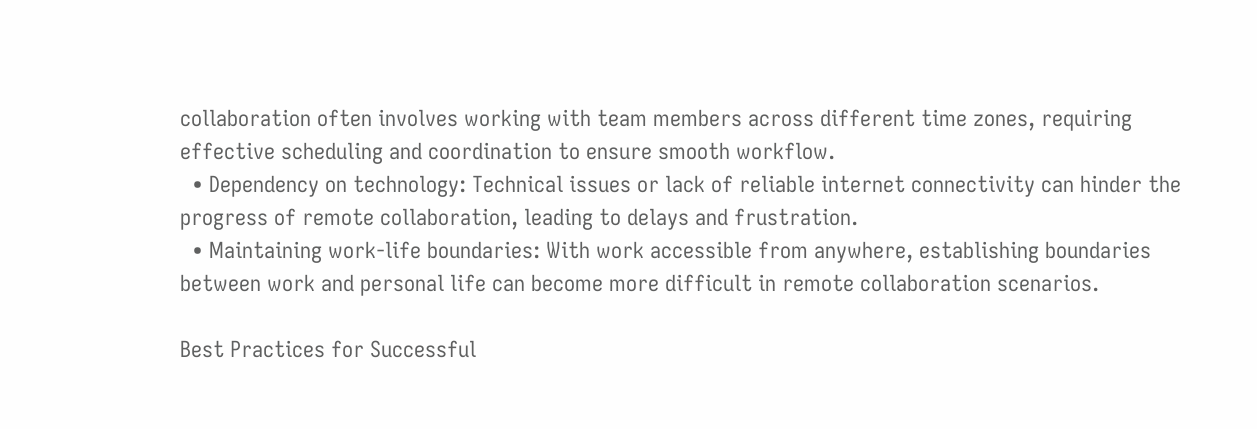collaboration often involves working with team members across different time zones, requiring effective scheduling and coordination to ensure smooth workflow.
  • Dependency on technology: Technical issues or lack of reliable internet connectivity can hinder the progress of remote collaboration, leading to delays and frustration.
  • Maintaining work-life boundaries: With work accessible from anywhere, establishing boundaries between work and personal life can become more difficult in remote collaboration scenarios.

Best Practices for Successful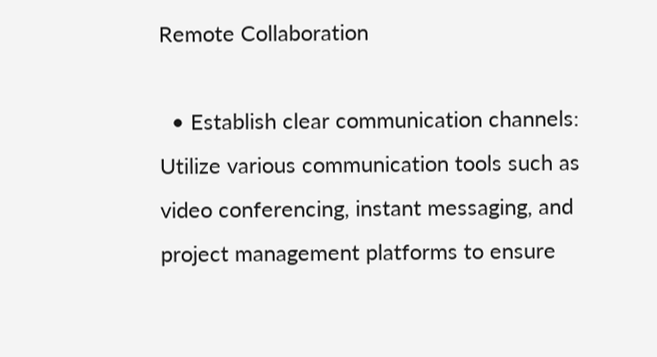Remote Collaboration

  • Establish clear communication channels: Utilize various communication tools such as video conferencing, instant messaging, and project management platforms to ensure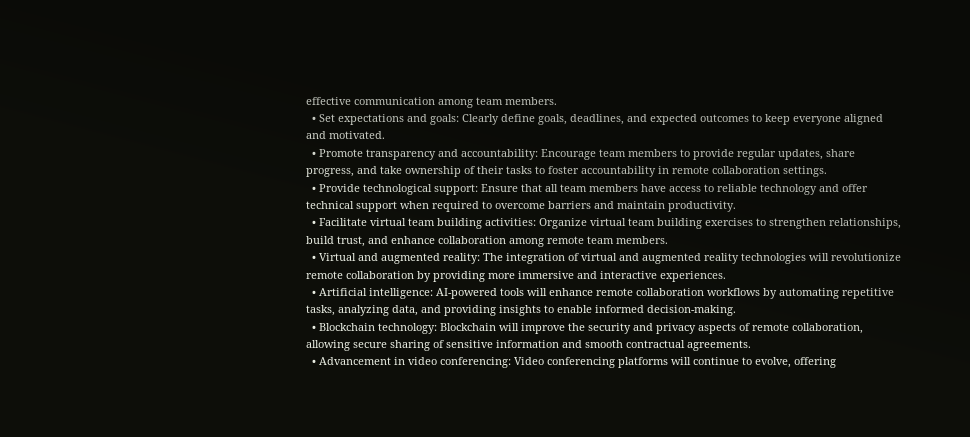effective communication among team members.
  • Set expectations and goals: Clearly define goals, deadlines, and expected outcomes to keep everyone aligned and motivated.
  • Promote transparency and accountability: Encourage team members to provide regular updates, share progress, and take ownership of their tasks to foster accountability in remote collaboration settings.
  • Provide technological support: Ensure that all team members have access to reliable technology and offer technical support when required to overcome barriers and maintain productivity.
  • Facilitate virtual team building activities: Organize virtual team building exercises to strengthen relationships, build trust, and enhance collaboration among remote team members.
  • Virtual and augmented reality: The integration of virtual and augmented reality technologies will revolutionize remote collaboration by providing more immersive and interactive experiences.
  • Artificial intelligence: AI-powered tools will enhance remote collaboration workflows by automating repetitive tasks, analyzing data, and providing insights to enable informed decision-making.
  • Blockchain technology: Blockchain will improve the security and privacy aspects of remote collaboration, allowing secure sharing of sensitive information and smooth contractual agreements.
  • Advancement in video conferencing: Video conferencing platforms will continue to evolve, offering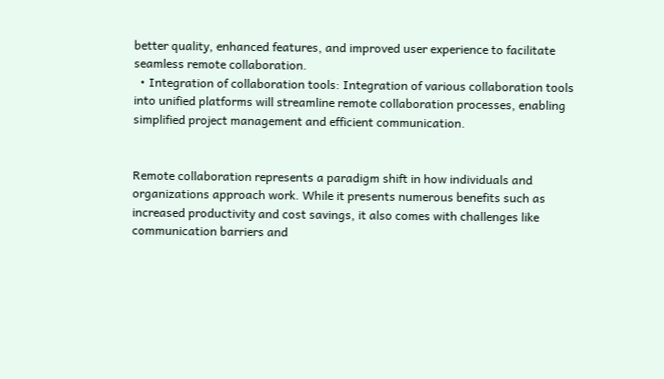better quality, enhanced features, and improved user experience to facilitate seamless remote collaboration.
  • Integration of collaboration tools: Integration of various collaboration tools into unified platforms will streamline remote collaboration processes, enabling simplified project management and efficient communication.


Remote collaboration represents a paradigm shift in how individuals and organizations approach work. While it presents numerous benefits such as increased productivity and cost savings, it also comes with challenges like communication barriers and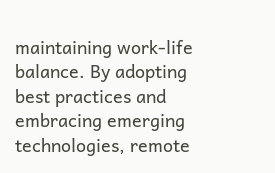maintaining work-life balance. By adopting best practices and embracing emerging technologies, remote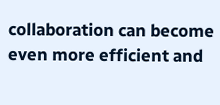collaboration can become even more efficient and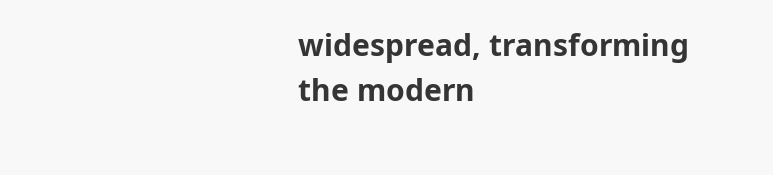widespread, transforming the modern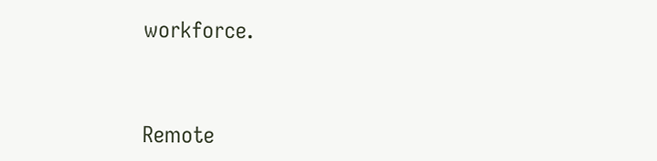workforce.



Remote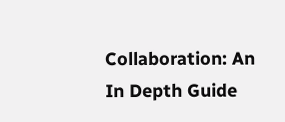Collaboration: An In Depth Guide